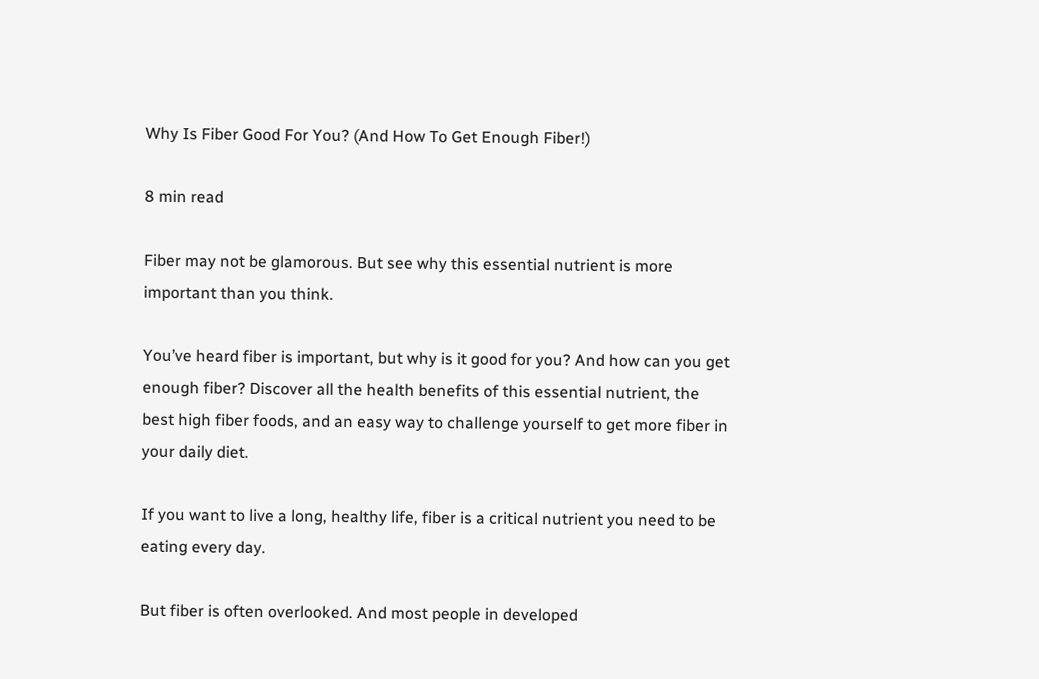Why Is Fiber Good For You? (And How To Get Enough Fiber!)

8 min read

Fiber may not be glamorous. But see why this essential nutrient is more important than you think.

You’ve heard fiber is important, but why is it good for you? And how can you get enough fiber? Discover all the health benefits of this essential nutrient, the best high fiber foods, and an easy way to challenge yourself to get more fiber in your daily diet.

If you want to live a long, healthy life, fiber is a critical nutrient you need to be eating every day.

But fiber is often overlooked. And most people in developed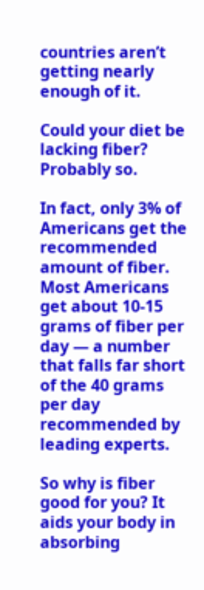countries aren’t getting nearly enough of it.

Could your diet be lacking fiber? Probably so.

In fact, only 3% of Americans get the recommended amount of fiber. Most Americans get about 10-15 grams of fiber per day — a number that falls far short of the 40 grams per day recommended by leading experts.

So why is fiber good for you? It aids your body in absorbing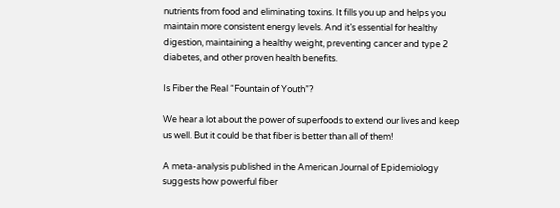nutrients from food and eliminating toxins. It fills you up and helps you maintain more consistent energy levels. And it’s essential for healthy digestion, maintaining a healthy weight, preventing cancer and type 2 diabetes, and other proven health benefits.

Is Fiber the Real “Fountain of Youth”?

We hear a lot about the power of superfoods to extend our lives and keep us well. But it could be that fiber is better than all of them!

A meta-analysis published in the American Journal of Epidemiology suggests how powerful fiber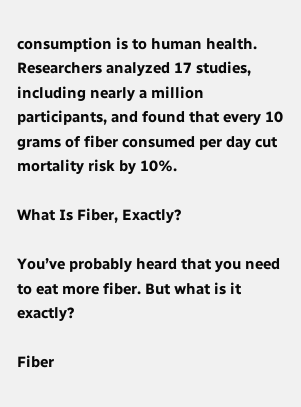consumption is to human health. Researchers analyzed 17 studies, including nearly a million participants, and found that every 10 grams of fiber consumed per day cut mortality risk by 10%.

What Is Fiber, Exactly?

You’ve probably heard that you need to eat more fiber. But what is it exactly?

Fiber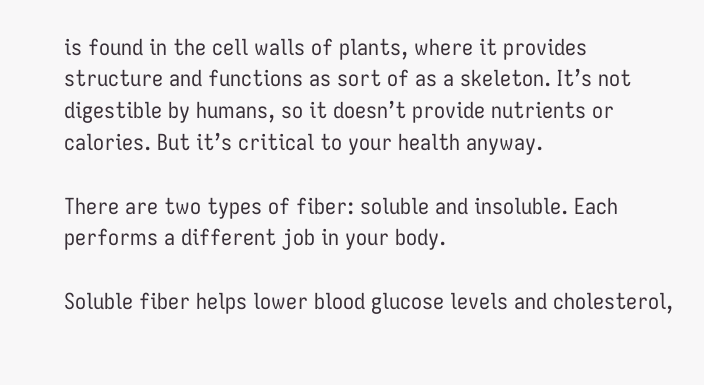is found in the cell walls of plants, where it provides structure and functions as sort of as a skeleton. It’s not digestible by humans, so it doesn’t provide nutrients or calories. But it’s critical to your health anyway.

There are two types of fiber: soluble and insoluble. Each performs a different job in your body.

Soluble fiber helps lower blood glucose levels and cholesterol,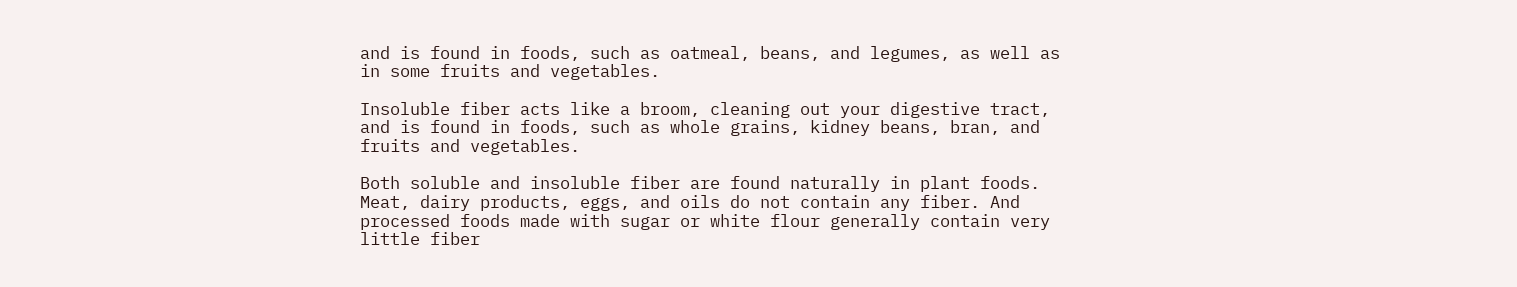and is found in foods, such as oatmeal, beans, and legumes, as well as in some fruits and vegetables.

Insoluble fiber acts like a broom, cleaning out your digestive tract, and is found in foods, such as whole grains, kidney beans, bran, and fruits and vegetables.

Both soluble and insoluble fiber are found naturally in plant foods. Meat, dairy products, eggs, and oils do not contain any fiber. And processed foods made with sugar or white flour generally contain very little fiber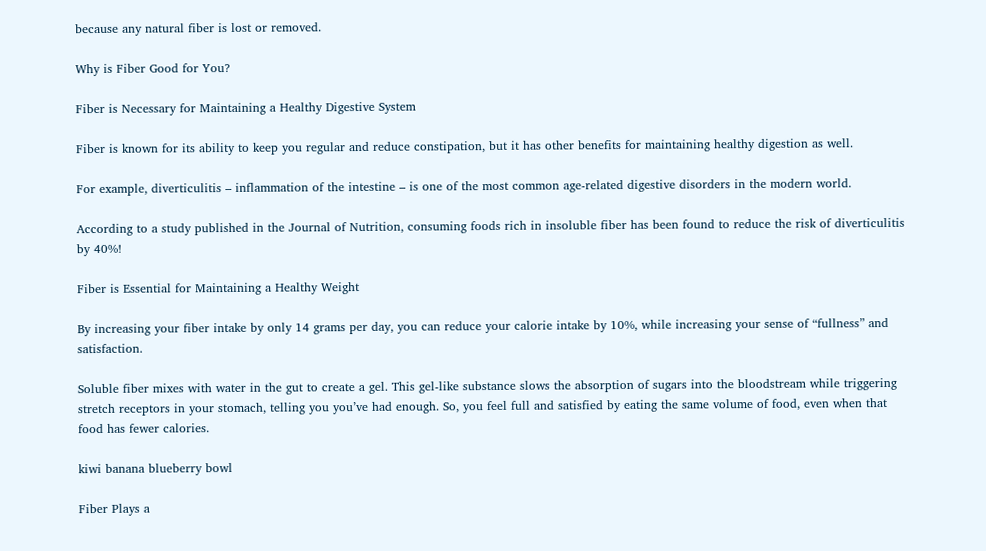because any natural fiber is lost or removed.

Why is Fiber Good for You?

Fiber is Necessary for Maintaining a Healthy Digestive System

Fiber is known for its ability to keep you regular and reduce constipation, but it has other benefits for maintaining healthy digestion as well.

For example, diverticulitis – inflammation of the intestine – is one of the most common age-related digestive disorders in the modern world.

According to a study published in the Journal of Nutrition, consuming foods rich in insoluble fiber has been found to reduce the risk of diverticulitis by 40%!

Fiber is Essential for Maintaining a Healthy Weight

By increasing your fiber intake by only 14 grams per day, you can reduce your calorie intake by 10%, while increasing your sense of “fullness” and satisfaction.

Soluble fiber mixes with water in the gut to create a gel. This gel-like substance slows the absorption of sugars into the bloodstream while triggering stretch receptors in your stomach, telling you you’ve had enough. So, you feel full and satisfied by eating the same volume of food, even when that food has fewer calories.

kiwi banana blueberry bowl

Fiber Plays a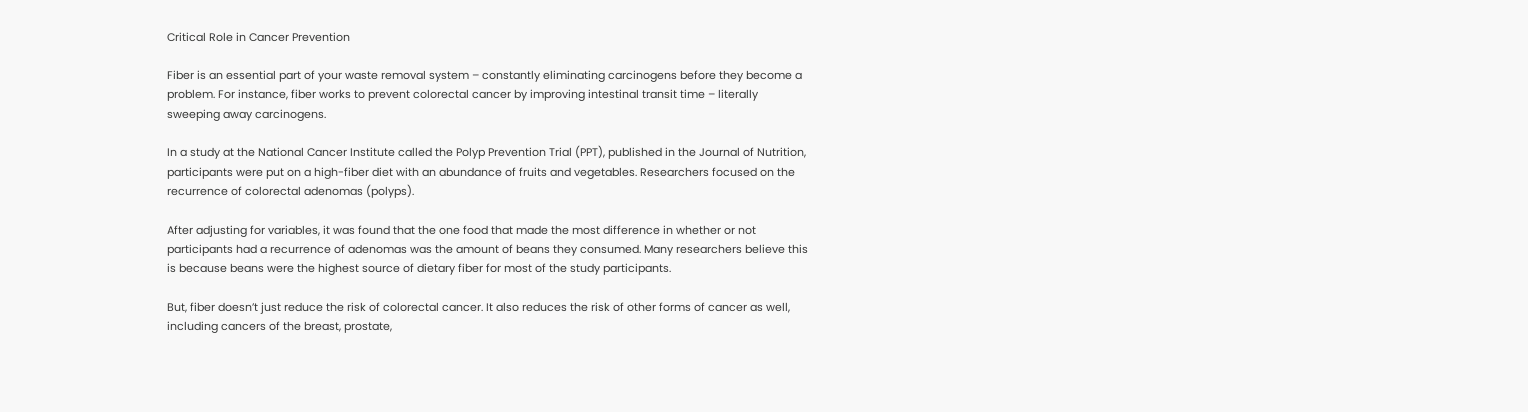Critical Role in Cancer Prevention

Fiber is an essential part of your waste removal system – constantly eliminating carcinogens before they become a problem. For instance, fiber works to prevent colorectal cancer by improving intestinal transit time – literally sweeping away carcinogens.

In a study at the National Cancer Institute called the Polyp Prevention Trial (PPT), published in the Journal of Nutrition, participants were put on a high-fiber diet with an abundance of fruits and vegetables. Researchers focused on the recurrence of colorectal adenomas (polyps).

After adjusting for variables, it was found that the one food that made the most difference in whether or not participants had a recurrence of adenomas was the amount of beans they consumed. Many researchers believe this is because beans were the highest source of dietary fiber for most of the study participants.

But, fiber doesn’t just reduce the risk of colorectal cancer. It also reduces the risk of other forms of cancer as well, including cancers of the breast, prostate,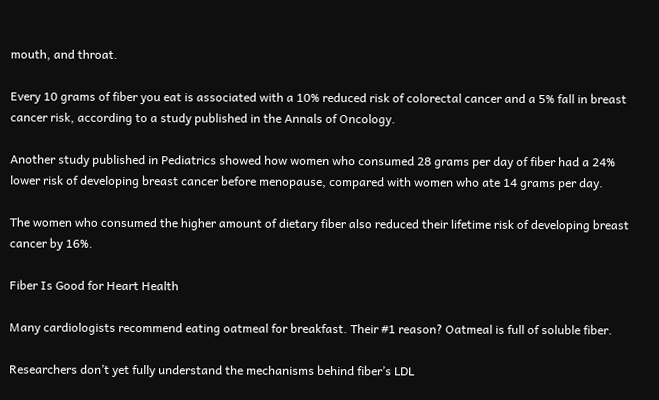mouth, and throat.

Every 10 grams of fiber you eat is associated with a 10% reduced risk of colorectal cancer and a 5% fall in breast cancer risk, according to a study published in the Annals of Oncology.

Another study published in Pediatrics showed how women who consumed 28 grams per day of fiber had a 24% lower risk of developing breast cancer before menopause, compared with women who ate 14 grams per day.

The women who consumed the higher amount of dietary fiber also reduced their lifetime risk of developing breast cancer by 16%.

Fiber Is Good for Heart Health

Many cardiologists recommend eating oatmeal for breakfast. Their #1 reason? Oatmeal is full of soluble fiber.

Researchers don’t yet fully understand the mechanisms behind fiber’s LDL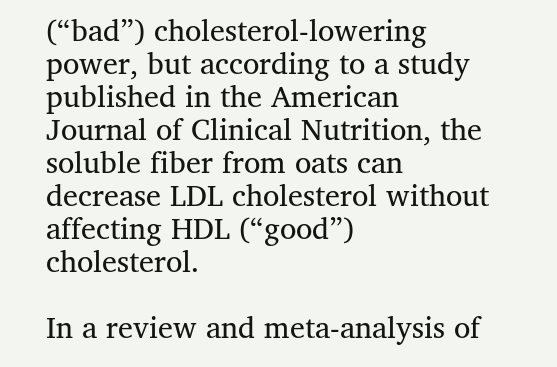(“bad”) cholesterol-lowering power, but according to a study published in the American Journal of Clinical Nutrition, the soluble fiber from oats can decrease LDL cholesterol without affecting HDL (“good”) cholesterol.

In a review and meta-analysis of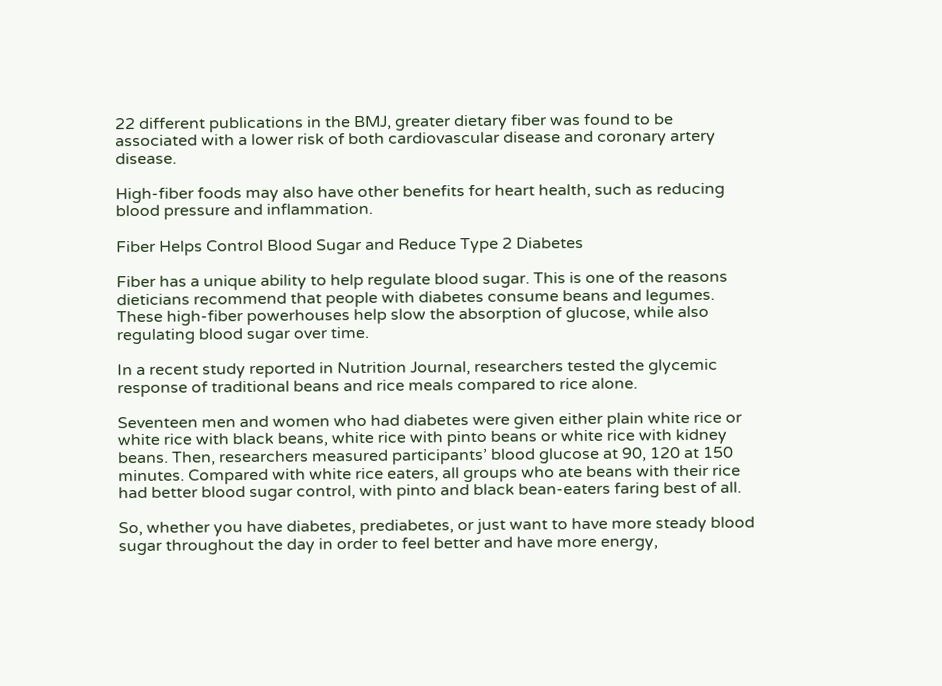22 different publications in the BMJ, greater dietary fiber was found to be associated with a lower risk of both cardiovascular disease and coronary artery disease.

High-fiber foods may also have other benefits for heart health, such as reducing blood pressure and inflammation.

Fiber Helps Control Blood Sugar and Reduce Type 2 Diabetes

Fiber has a unique ability to help regulate blood sugar. This is one of the reasons dieticians recommend that people with diabetes consume beans and legumes. These high-fiber powerhouses help slow the absorption of glucose, while also regulating blood sugar over time.

In a recent study reported in Nutrition Journal, researchers tested the glycemic response of traditional beans and rice meals compared to rice alone.

Seventeen men and women who had diabetes were given either plain white rice or white rice with black beans, white rice with pinto beans or white rice with kidney beans. Then, researchers measured participants’ blood glucose at 90, 120 at 150 minutes. Compared with white rice eaters, all groups who ate beans with their rice had better blood sugar control, with pinto and black bean-eaters faring best of all.

So, whether you have diabetes, prediabetes, or just want to have more steady blood sugar throughout the day in order to feel better and have more energy,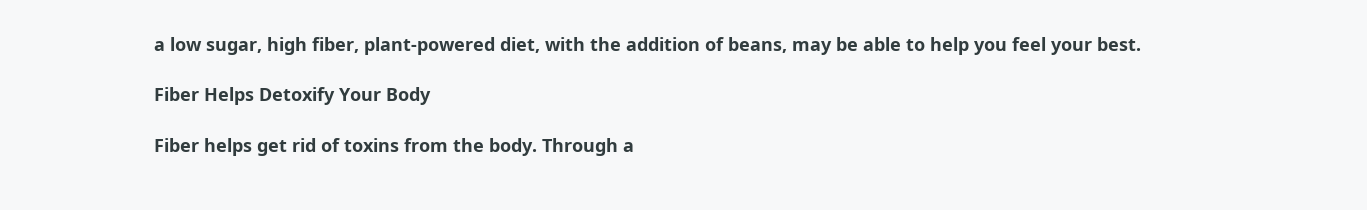a low sugar, high fiber, plant-powered diet, with the addition of beans, may be able to help you feel your best.

Fiber Helps Detoxify Your Body

Fiber helps get rid of toxins from the body. Through a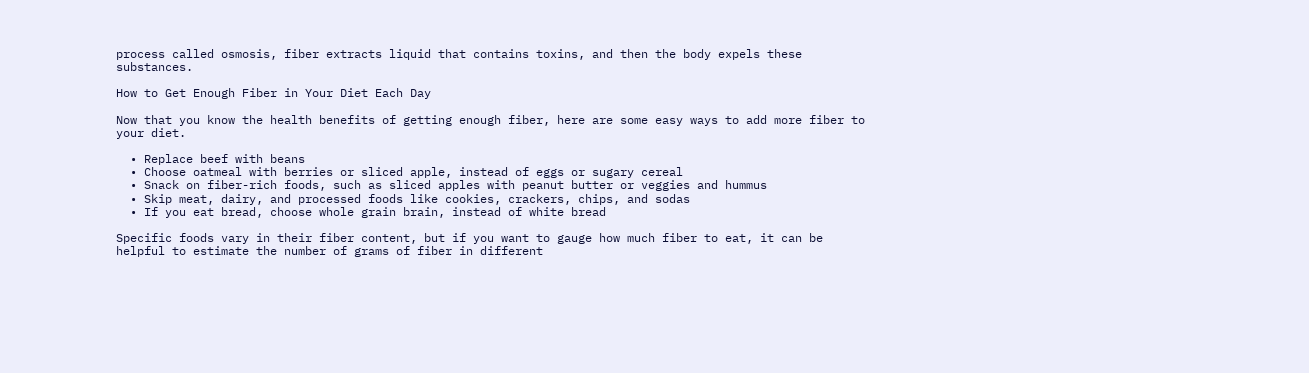process called osmosis, fiber extracts liquid that contains toxins, and then the body expels these substances.

How to Get Enough Fiber in Your Diet Each Day

Now that you know the health benefits of getting enough fiber, here are some easy ways to add more fiber to your diet.

  • Replace beef with beans
  • Choose oatmeal with berries or sliced apple, instead of eggs or sugary cereal
  • Snack on fiber-rich foods, such as sliced apples with peanut butter or veggies and hummus
  • Skip meat, dairy, and processed foods like cookies, crackers, chips, and sodas
  • If you eat bread, choose whole grain brain, instead of white bread

Specific foods vary in their fiber content, but if you want to gauge how much fiber to eat, it can be helpful to estimate the number of grams of fiber in different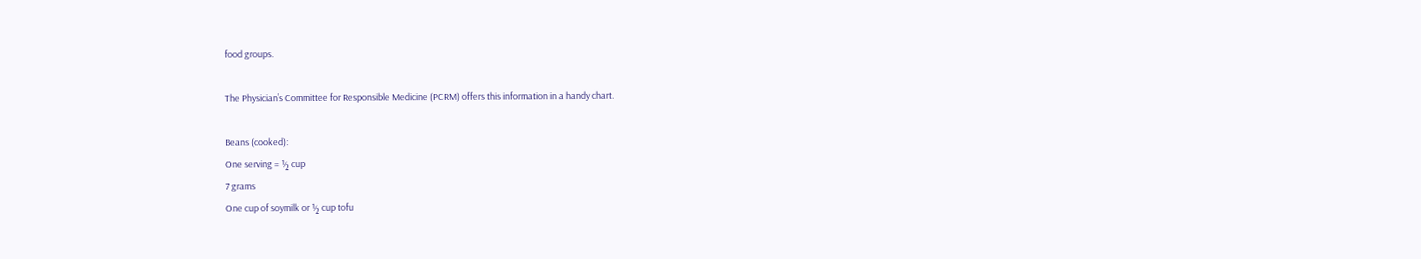food groups.

The Physician’s Committee for Responsible Medicine (PCRM) offers this information in a handy chart.

Beans (cooked):
One serving = ½ cup
7 grams
One cup of soymilk or ½ cup tofu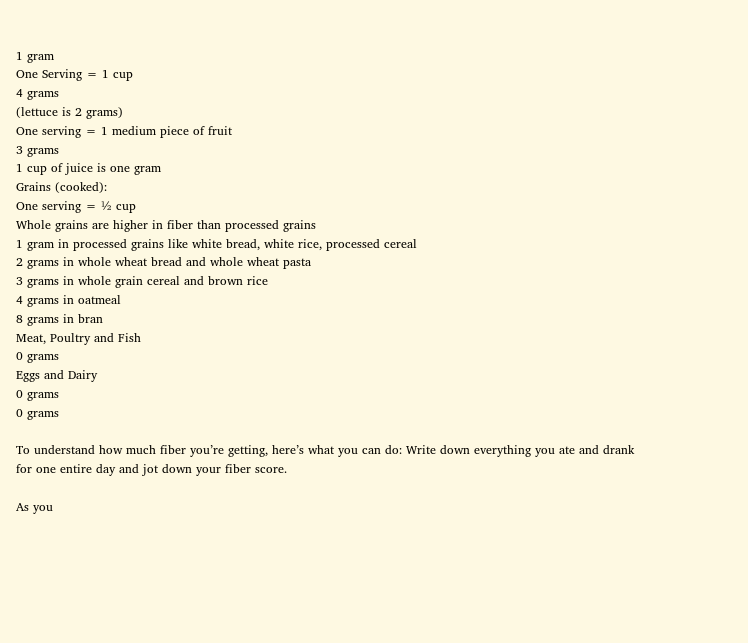1 gram
One Serving = 1 cup
4 grams
(lettuce is 2 grams)
One serving = 1 medium piece of fruit
3 grams
1 cup of juice is one gram
Grains (cooked):
One serving = ½ cup
Whole grains are higher in fiber than processed grains
1 gram in processed grains like white bread, white rice, processed cereal
2 grams in whole wheat bread and whole wheat pasta
3 grams in whole grain cereal and brown rice
4 grams in oatmeal
8 grams in bran
Meat, Poultry and Fish
0 grams
Eggs and Dairy
0 grams
0 grams

To understand how much fiber you’re getting, here’s what you can do: Write down everything you ate and drank for one entire day and jot down your fiber score.

As you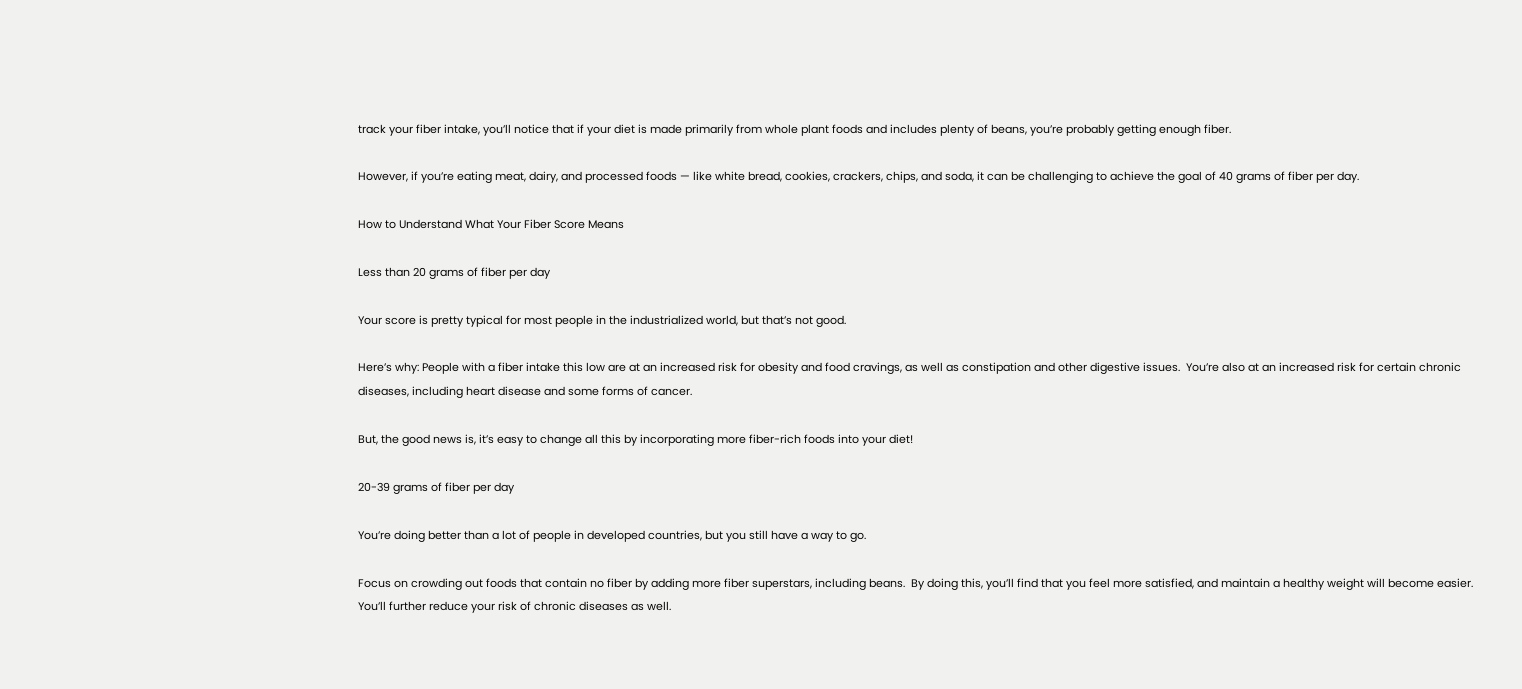track your fiber intake, you’ll notice that if your diet is made primarily from whole plant foods and includes plenty of beans, you’re probably getting enough fiber.

However, if you’re eating meat, dairy, and processed foods — like white bread, cookies, crackers, chips, and soda, it can be challenging to achieve the goal of 40 grams of fiber per day.

How to Understand What Your Fiber Score Means

Less than 20 grams of fiber per day

Your score is pretty typical for most people in the industrialized world, but that’s not good.

Here’s why: People with a fiber intake this low are at an increased risk for obesity and food cravings, as well as constipation and other digestive issues.  You’re also at an increased risk for certain chronic diseases, including heart disease and some forms of cancer.

But, the good news is, it’s easy to change all this by incorporating more fiber-rich foods into your diet!

20-39 grams of fiber per day

You’re doing better than a lot of people in developed countries, but you still have a way to go.

Focus on crowding out foods that contain no fiber by adding more fiber superstars, including beans.  By doing this, you’ll find that you feel more satisfied, and maintain a healthy weight will become easier. You’ll further reduce your risk of chronic diseases as well.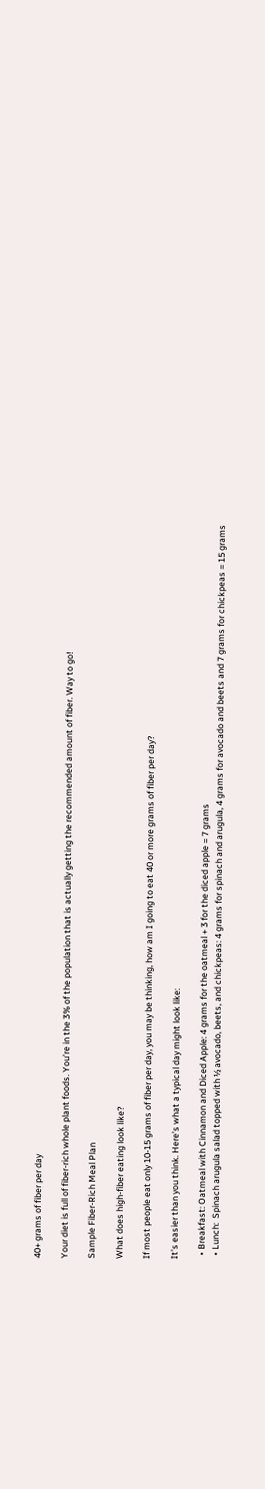40+ grams of fiber per day

Your diet is full of fiber-rich whole plant foods. You’re in the 3% of the population that is actually getting the recommended amount of fiber. Way to go!

Sample Fiber-Rich Meal Plan

What does high-fiber eating look like?

If most people eat only 10-15 grams of fiber per day, you may be thinking, how am I going to eat 40 or more grams of fiber per day?

It’s easier than you think. Here’s what a typical day might look like:

  • Breakfast: Oatmeal with Cinnamon and Diced Apple: 4 grams for the oatmeal + 3 for the diced apple = 7 grams
  • Lunch:  Spinach arugula salad topped with ½ avocado, beets, and chickpeas: 4 grams for spinach and arugula, 4 grams for avocado and beets and 7 grams for chickpeas = 15 grams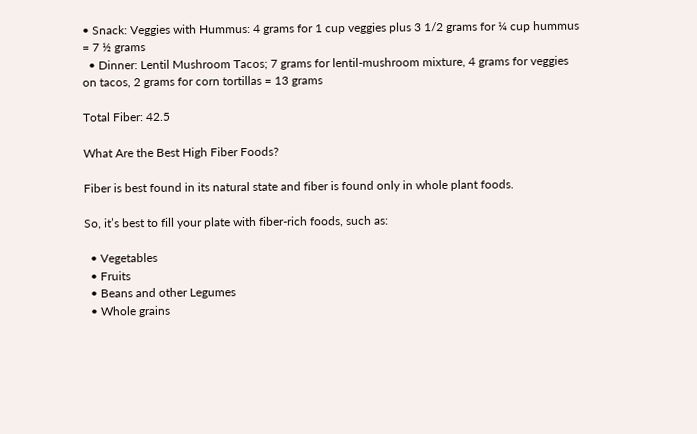• Snack: Veggies with Hummus: 4 grams for 1 cup veggies plus 3 1/2 grams for ¼ cup hummus = 7 ½ grams
  • Dinner: Lentil Mushroom Tacos; 7 grams for lentil-mushroom mixture, 4 grams for veggies on tacos, 2 grams for corn tortillas = 13 grams

Total Fiber: 42.5

What Are the Best High Fiber Foods?

Fiber is best found in its natural state and fiber is found only in whole plant foods.

So, it’s best to fill your plate with fiber-rich foods, such as:

  • Vegetables
  • Fruits
  • Beans and other Legumes
  • Whole grains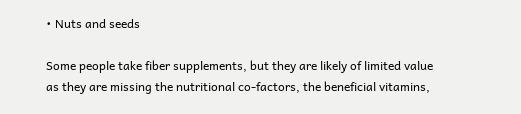• Nuts and seeds

Some people take fiber supplements, but they are likely of limited value as they are missing the nutritional co-factors, the beneficial vitamins,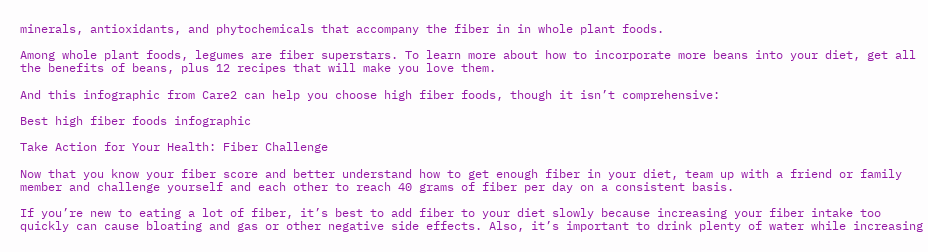minerals, antioxidants, and phytochemicals that accompany the fiber in in whole plant foods.

Among whole plant foods, legumes are fiber superstars. To learn more about how to incorporate more beans into your diet, get all the benefits of beans, plus 12 recipes that will make you love them.

And this infographic from Care2 can help you choose high fiber foods, though it isn’t comprehensive:

Best high fiber foods infographic

Take Action for Your Health: Fiber Challenge

Now that you know your fiber score and better understand how to get enough fiber in your diet, team up with a friend or family member and challenge yourself and each other to reach 40 grams of fiber per day on a consistent basis.

If you’re new to eating a lot of fiber, it’s best to add fiber to your diet slowly because increasing your fiber intake too quickly can cause bloating and gas or other negative side effects. Also, it’s important to drink plenty of water while increasing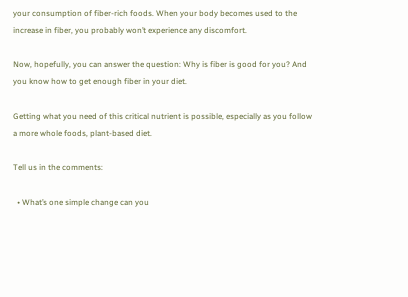your consumption of fiber-rich foods. When your body becomes used to the increase in fiber, you probably won’t experience any discomfort.

Now, hopefully, you can answer the question: Why is fiber is good for you? And you know how to get enough fiber in your diet.

Getting what you need of this critical nutrient is possible, especially as you follow a more whole foods, plant-based diet.

Tell us in the comments:

  • What’s one simple change can you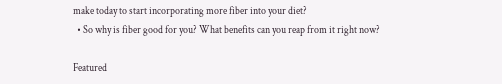make today to start incorporating more fiber into your diet?
  • So why is fiber good for you? What benefits can you reap from it right now?

Featured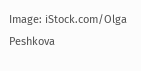Image: iStock.com/Olga Peshkova